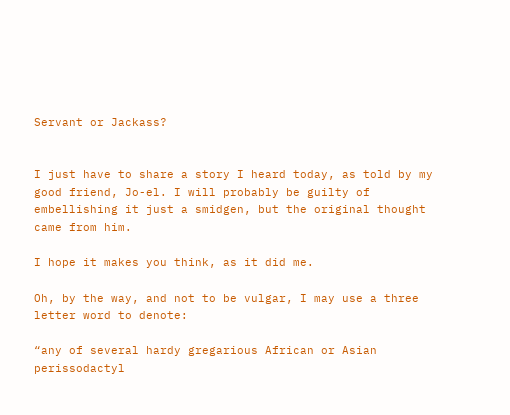Servant or Jackass?


I just have to share a story I heard today, as told by my good friend, Jo-el. I will probably be guilty of embellishing it just a smidgen, but the original thought came from him.

I hope it makes you think, as it did me.

Oh, by the way, and not to be vulgar, I may use a three letter word to denote:

“any of several hardy gregarious African or Asian perissodactyl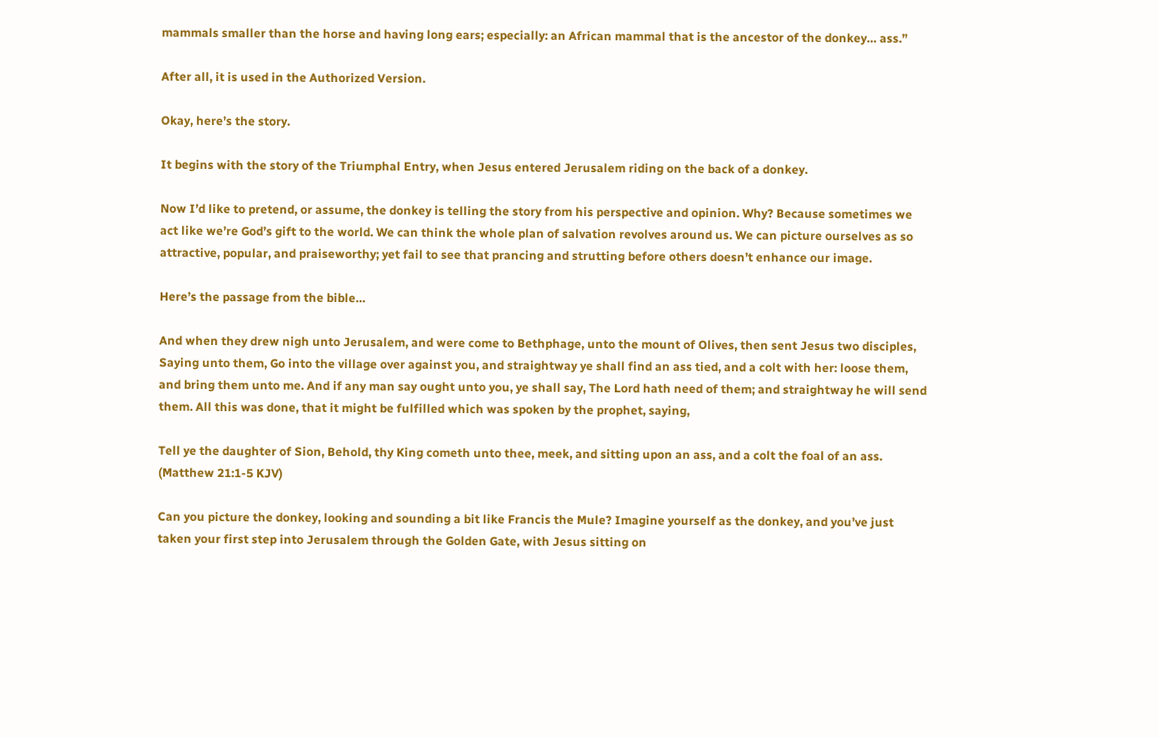mammals smaller than the horse and having long ears; especially: an African mammal that is the ancestor of the donkey… ass.”

After all, it is used in the Authorized Version.

Okay, here’s the story.

It begins with the story of the Triumphal Entry, when Jesus entered Jerusalem riding on the back of a donkey.

Now I’d like to pretend, or assume, the donkey is telling the story from his perspective and opinion. Why? Because sometimes we act like we’re God’s gift to the world. We can think the whole plan of salvation revolves around us. We can picture ourselves as so attractive, popular, and praiseworthy; yet fail to see that prancing and strutting before others doesn’t enhance our image.

Here’s the passage from the bible…

And when they drew nigh unto Jerusalem, and were come to Bethphage, unto the mount of Olives, then sent Jesus two disciples, Saying unto them, Go into the village over against you, and straightway ye shall find an ass tied, and a colt with her: loose them, and bring them unto me. And if any man say ought unto you, ye shall say, The Lord hath need of them; and straightway he will send them. All this was done, that it might be fulfilled which was spoken by the prophet, saying,

Tell ye the daughter of Sion, Behold, thy King cometh unto thee, meek, and sitting upon an ass, and a colt the foal of an ass. (Matthew 21:1-5 KJV)

Can you picture the donkey, looking and sounding a bit like Francis the Mule? Imagine yourself as the donkey, and you’ve just taken your first step into Jerusalem through the Golden Gate, with Jesus sitting on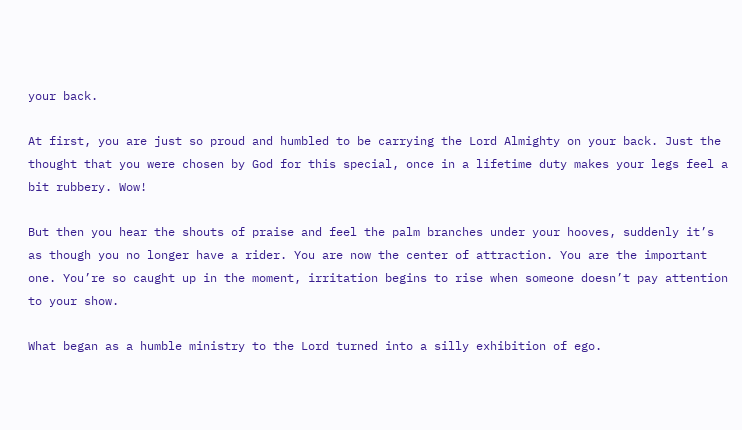your back.

At first, you are just so proud and humbled to be carrying the Lord Almighty on your back. Just the thought that you were chosen by God for this special, once in a lifetime duty makes your legs feel a bit rubbery. Wow!

But then you hear the shouts of praise and feel the palm branches under your hooves, suddenly it’s as though you no longer have a rider. You are now the center of attraction. You are the important one. You’re so caught up in the moment, irritation begins to rise when someone doesn’t pay attention to your show.

What began as a humble ministry to the Lord turned into a silly exhibition of ego.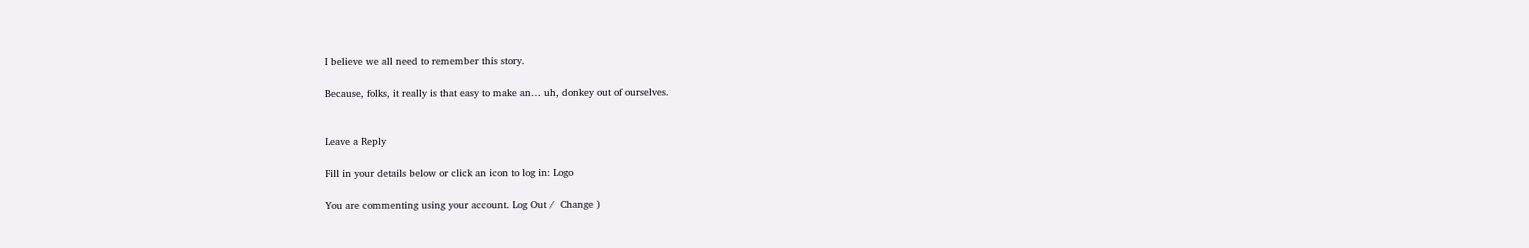I believe we all need to remember this story.

Because, folks, it really is that easy to make an… uh, donkey out of ourselves.


Leave a Reply

Fill in your details below or click an icon to log in: Logo

You are commenting using your account. Log Out /  Change )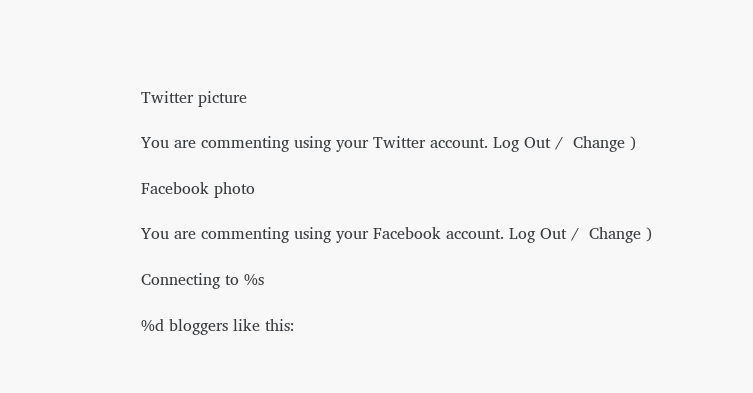Twitter picture

You are commenting using your Twitter account. Log Out /  Change )

Facebook photo

You are commenting using your Facebook account. Log Out /  Change )

Connecting to %s

%d bloggers like this: